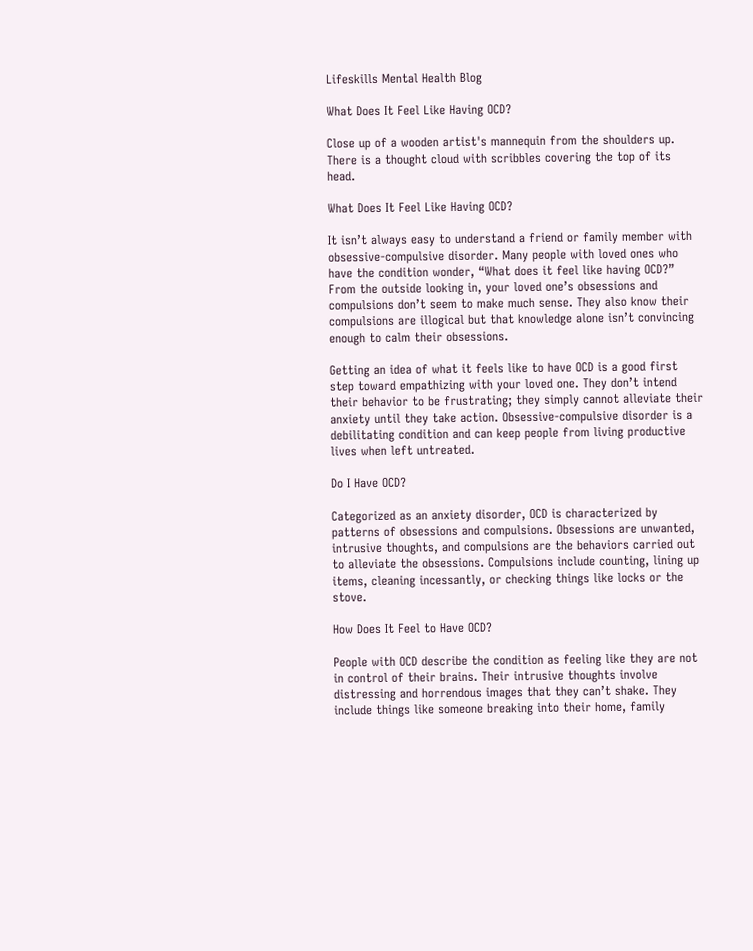Lifeskills Mental Health Blog

What Does It Feel Like Having OCD?

Close up of a wooden artist's mannequin from the shoulders up. There is a thought cloud with scribbles covering the top of its head.

What Does It Feel Like Having OCD?

It isn’t always easy to understand a friend or family member with obsessive-compulsive disorder. Many people with loved ones who have the condition wonder, “What does it feel like having OCD?” From the outside looking in, your loved one’s obsessions and compulsions don’t seem to make much sense. They also know their compulsions are illogical but that knowledge alone isn’t convincing enough to calm their obsessions.

Getting an idea of what it feels like to have OCD is a good first step toward empathizing with your loved one. They don’t intend their behavior to be frustrating; they simply cannot alleviate their anxiety until they take action. Obsessive-compulsive disorder is a debilitating condition and can keep people from living productive lives when left untreated.

Do I Have OCD?

Categorized as an anxiety disorder, OCD is characterized by patterns of obsessions and compulsions. Obsessions are unwanted, intrusive thoughts, and compulsions are the behaviors carried out to alleviate the obsessions. Compulsions include counting, lining up items, cleaning incessantly, or checking things like locks or the stove.

How Does It Feel to Have OCD?

People with OCD describe the condition as feeling like they are not in control of their brains. Their intrusive thoughts involve distressing and horrendous images that they can’t shake. They include things like someone breaking into their home, family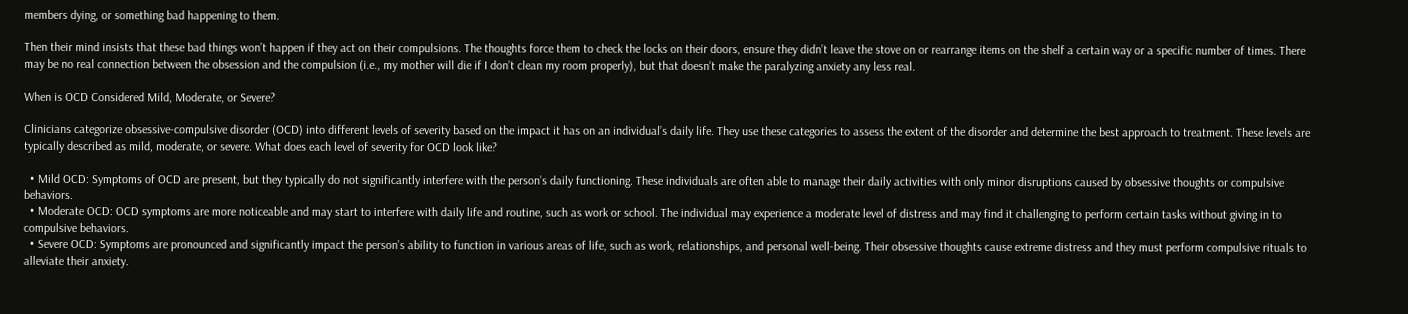members dying, or something bad happening to them.

Then their mind insists that these bad things won’t happen if they act on their compulsions. The thoughts force them to check the locks on their doors, ensure they didn’t leave the stove on or rearrange items on the shelf a certain way or a specific number of times. There may be no real connection between the obsession and the compulsion (i.e., my mother will die if I don’t clean my room properly), but that doesn’t make the paralyzing anxiety any less real.

When is OCD Considered Mild, Moderate, or Severe?

Clinicians categorize obsessive-compulsive disorder (OCD) into different levels of severity based on the impact it has on an individual’s daily life. They use these categories to assess the extent of the disorder and determine the best approach to treatment. These levels are typically described as mild, moderate, or severe. What does each level of severity for OCD look like?

  • Mild OCD: Symptoms of OCD are present, but they typically do not significantly interfere with the person’s daily functioning. These individuals are often able to manage their daily activities with only minor disruptions caused by obsessive thoughts or compulsive behaviors.
  • Moderate OCD: OCD symptoms are more noticeable and may start to interfere with daily life and routine, such as work or school. The individual may experience a moderate level of distress and may find it challenging to perform certain tasks without giving in to compulsive behaviors.
  • Severe OCD: Symptoms are pronounced and significantly impact the person’s ability to function in various areas of life, such as work, relationships, and personal well-being. Their obsessive thoughts cause extreme distress and they must perform compulsive rituals to alleviate their anxiety.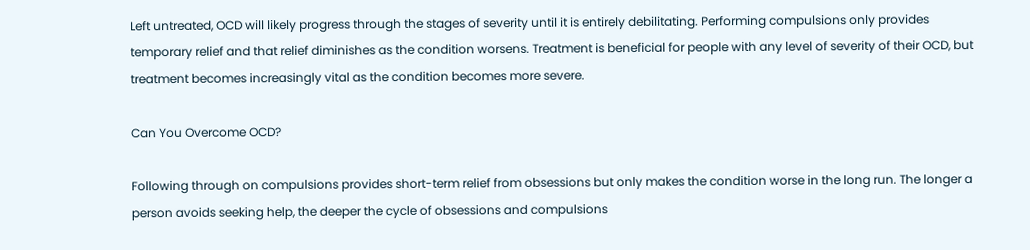Left untreated, OCD will likely progress through the stages of severity until it is entirely debilitating. Performing compulsions only provides temporary relief and that relief diminishes as the condition worsens. Treatment is beneficial for people with any level of severity of their OCD, but treatment becomes increasingly vital as the condition becomes more severe.

Can You Overcome OCD?

Following through on compulsions provides short-term relief from obsessions but only makes the condition worse in the long run. The longer a person avoids seeking help, the deeper the cycle of obsessions and compulsions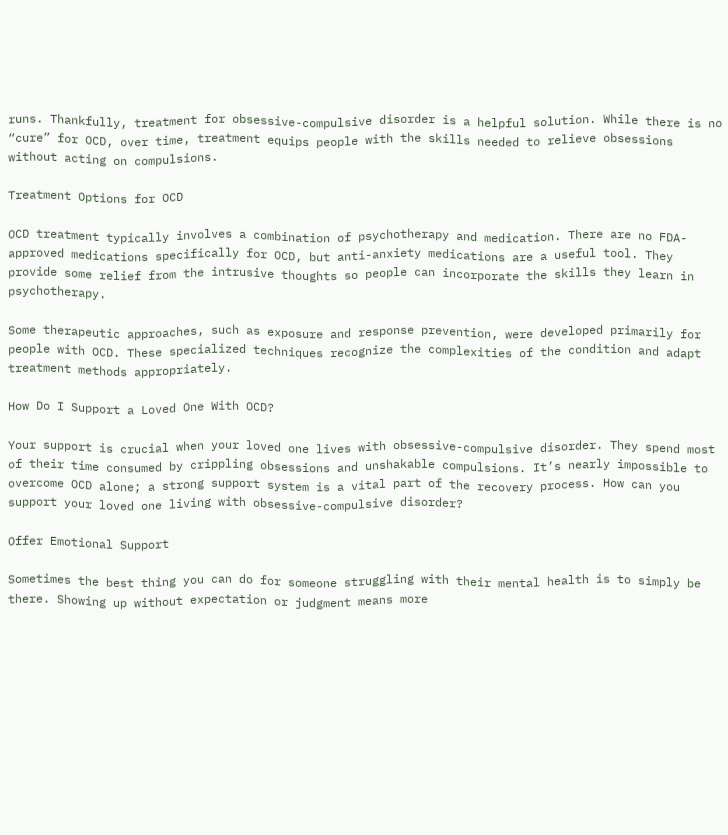runs. Thankfully, treatment for obsessive-compulsive disorder is a helpful solution. While there is no “cure” for OCD, over time, treatment equips people with the skills needed to relieve obsessions without acting on compulsions.

Treatment Options for OCD

OCD treatment typically involves a combination of psychotherapy and medication. There are no FDA-approved medications specifically for OCD, but anti-anxiety medications are a useful tool. They provide some relief from the intrusive thoughts so people can incorporate the skills they learn in psychotherapy.

Some therapeutic approaches, such as exposure and response prevention, were developed primarily for people with OCD. These specialized techniques recognize the complexities of the condition and adapt treatment methods appropriately.

How Do I Support a Loved One With OCD?

Your support is crucial when your loved one lives with obsessive-compulsive disorder. They spend most of their time consumed by crippling obsessions and unshakable compulsions. It’s nearly impossible to overcome OCD alone; a strong support system is a vital part of the recovery process. How can you support your loved one living with obsessive-compulsive disorder?

Offer Emotional Support

Sometimes the best thing you can do for someone struggling with their mental health is to simply be there. Showing up without expectation or judgment means more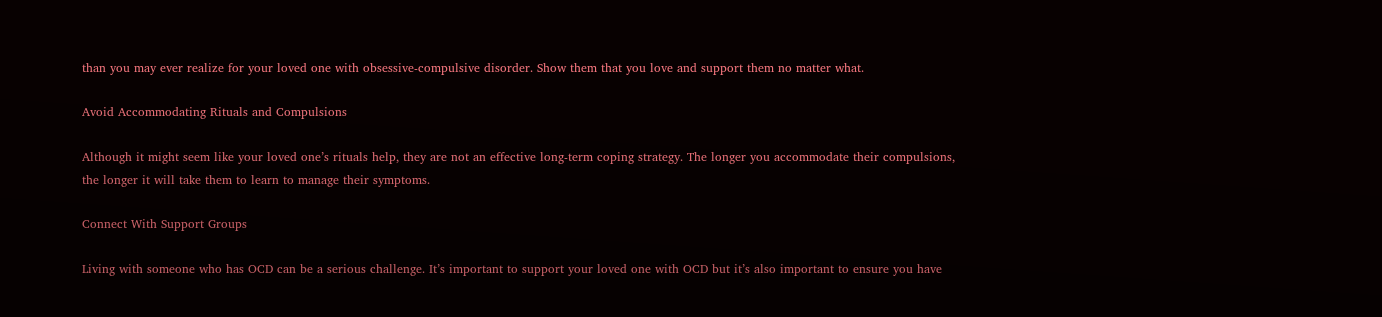than you may ever realize for your loved one with obsessive-compulsive disorder. Show them that you love and support them no matter what.

Avoid Accommodating Rituals and Compulsions

Although it might seem like your loved one’s rituals help, they are not an effective long-term coping strategy. The longer you accommodate their compulsions, the longer it will take them to learn to manage their symptoms.

Connect With Support Groups

Living with someone who has OCD can be a serious challenge. It’s important to support your loved one with OCD but it’s also important to ensure you have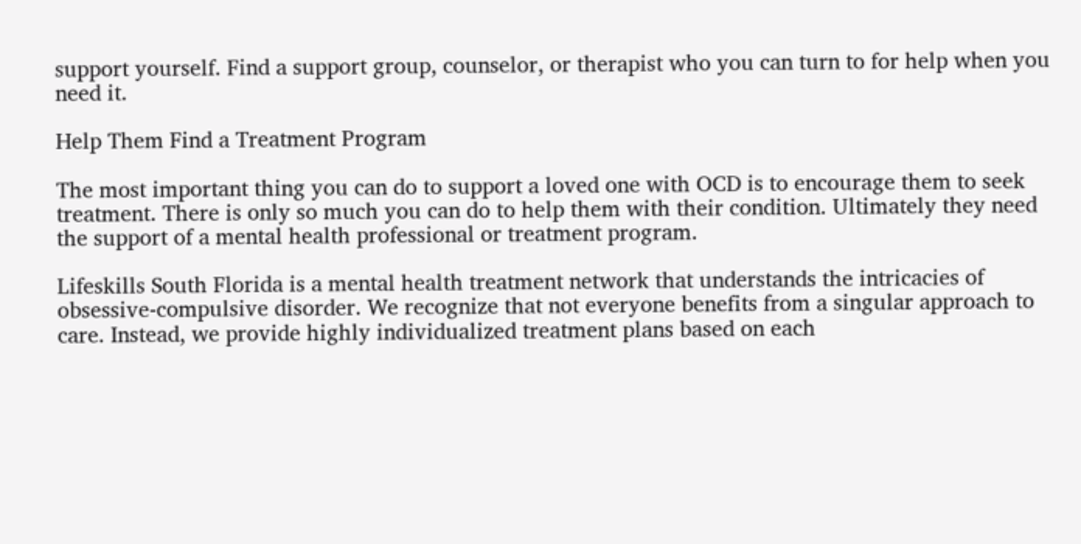support yourself. Find a support group, counselor, or therapist who you can turn to for help when you need it.

Help Them Find a Treatment Program

The most important thing you can do to support a loved one with OCD is to encourage them to seek treatment. There is only so much you can do to help them with their condition. Ultimately they need the support of a mental health professional or treatment program.

Lifeskills South Florida is a mental health treatment network that understands the intricacies of obsessive-compulsive disorder. We recognize that not everyone benefits from a singular approach to care. Instead, we provide highly individualized treatment plans based on each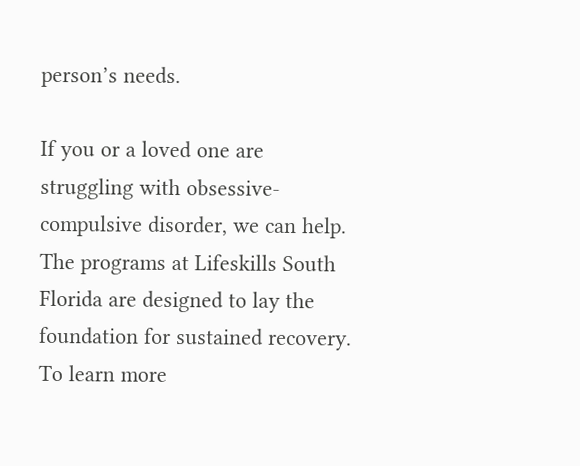person’s needs.

If you or a loved one are struggling with obsessive-compulsive disorder, we can help. The programs at Lifeskills South Florida are designed to lay the foundation for sustained recovery. To learn more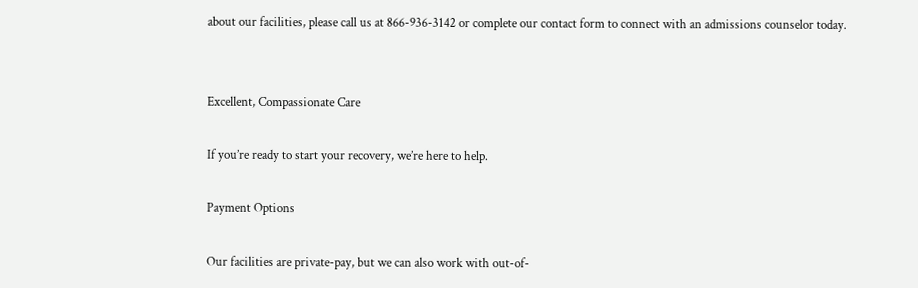about our facilities, please call us at 866-936-3142 or complete our contact form to connect with an admissions counselor today.


Excellent, Compassionate Care

If you’re ready to start your recovery, we’re here to help.

Payment Options

Our facilities are private-pay, but we can also work with out-of-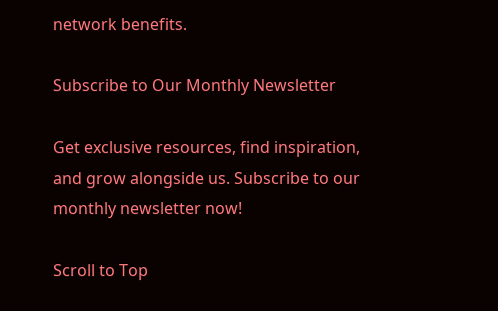network benefits.

Subscribe to Our Monthly Newsletter

Get exclusive resources, find inspiration, and grow alongside us. Subscribe to our monthly newsletter now!

Scroll to Top